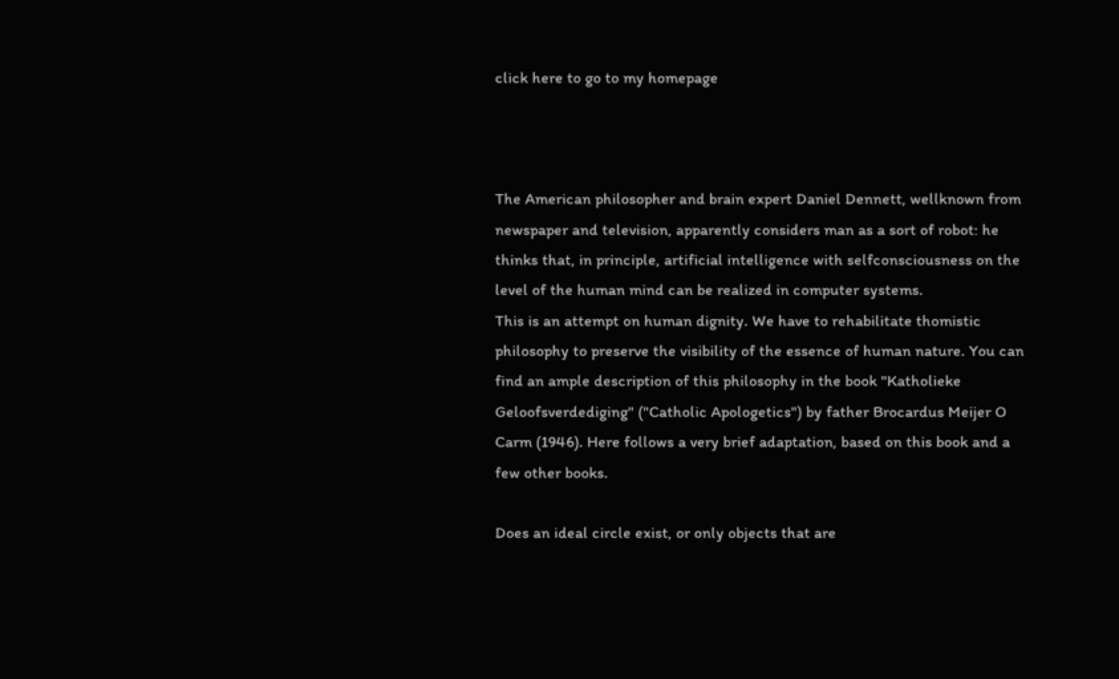click here to go to my homepage



The American philosopher and brain expert Daniel Dennett, wellknown from newspaper and television, apparently considers man as a sort of robot: he thinks that, in principle, artificial intelligence with selfconsciousness on the level of the human mind can be realized in computer systems.
This is an attempt on human dignity. We have to rehabilitate thomistic philosophy to preserve the visibility of the essence of human nature. You can find an ample description of this philosophy in the book "Katholieke Geloofsverdediging" ("Catholic Apologetics") by father Brocardus Meijer O Carm (1946). Here follows a very brief adaptation, based on this book and a few other books.

Does an ideal circle exist, or only objects that are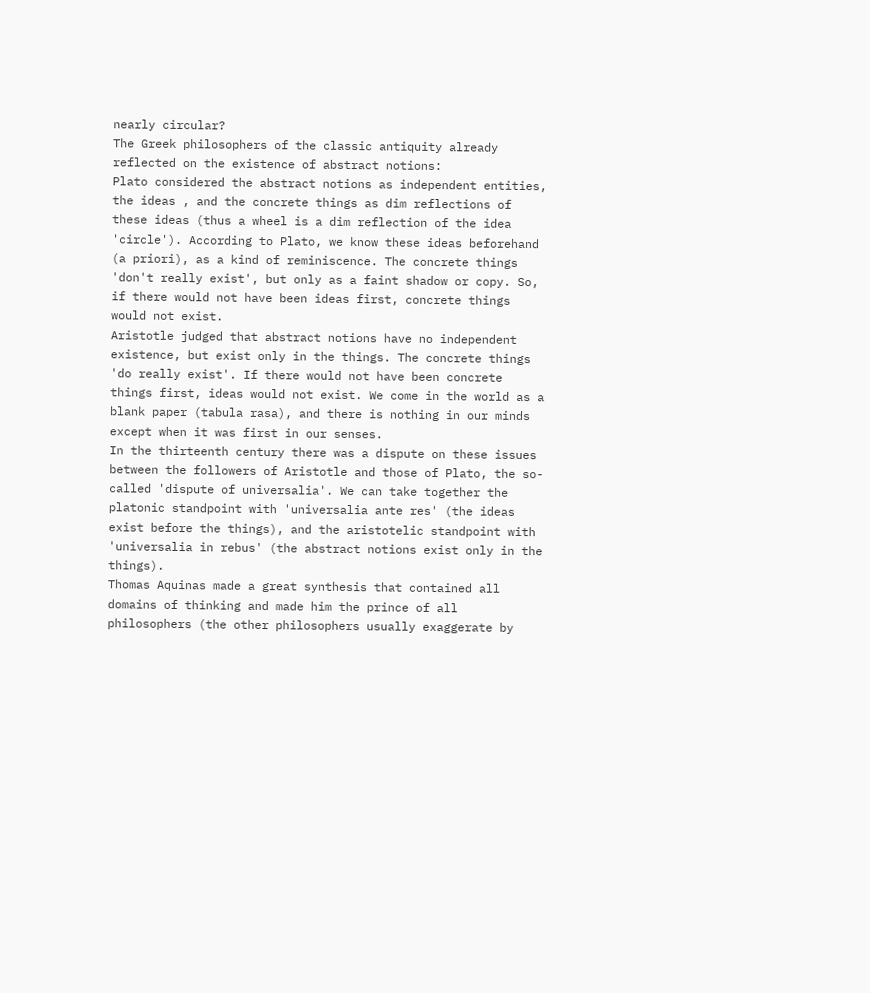nearly circular?
The Greek philosophers of the classic antiquity already reflected on the existence of abstract notions:
Plato considered the abstract notions as independent entities, the ideas , and the concrete things as dim reflections of these ideas (thus a wheel is a dim reflection of the idea 'circle'). According to Plato, we know these ideas beforehand (a priori), as a kind of reminiscence. The concrete things 'don't really exist', but only as a faint shadow or copy. So, if there would not have been ideas first, concrete things would not exist.
Aristotle judged that abstract notions have no independent existence, but exist only in the things. The concrete things 'do really exist'. If there would not have been concrete things first, ideas would not exist. We come in the world as a blank paper (tabula rasa), and there is nothing in our minds except when it was first in our senses.
In the thirteenth century there was a dispute on these issues between the followers of Aristotle and those of Plato, the so-called 'dispute of universalia'. We can take together the platonic standpoint with 'universalia ante res' (the ideas exist before the things), and the aristotelic standpoint with 'universalia in rebus' (the abstract notions exist only in the things).
Thomas Aquinas made a great synthesis that contained all domains of thinking and made him the prince of all philosophers (the other philosophers usually exaggerate by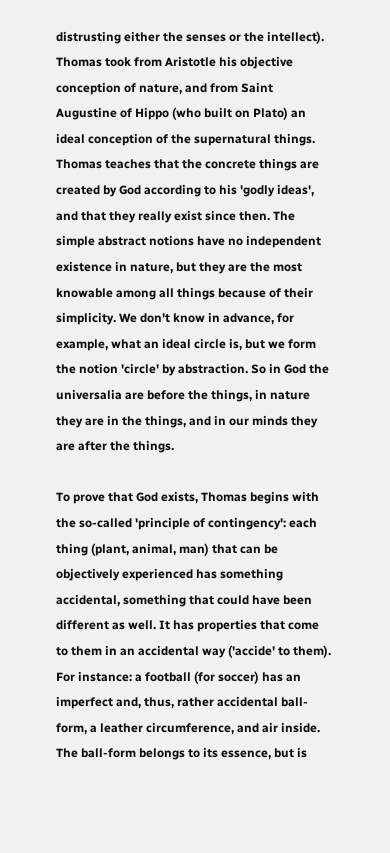distrusting either the senses or the intellect). Thomas took from Aristotle his objective conception of nature, and from Saint Augustine of Hippo (who built on Plato) an ideal conception of the supernatural things.
Thomas teaches that the concrete things are created by God according to his 'godly ideas', and that they really exist since then. The simple abstract notions have no independent existence in nature, but they are the most knowable among all things because of their simplicity. We don't know in advance, for example, what an ideal circle is, but we form the notion 'circle' by abstraction. So in God the universalia are before the things, in nature they are in the things, and in our minds they are after the things.

To prove that God exists, Thomas begins with the so-called 'principle of contingency': each thing (plant, animal, man) that can be objectively experienced has something accidental, something that could have been different as well. It has properties that come to them in an accidental way ('accide' to them). For instance: a football (for soccer) has an imperfect and, thus, rather accidental ball-form, a leather circumference, and air inside. The ball-form belongs to its essence, but is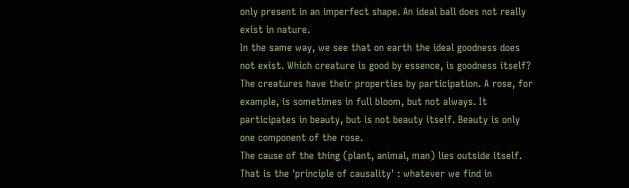only present in an imperfect shape. An ideal ball does not really exist in nature.
In the same way, we see that on earth the ideal goodness does not exist. Which creature is good by essence, is goodness itself? The creatures have their properties by participation. A rose, for example, is sometimes in full bloom, but not always. It participates in beauty, but is not beauty itself. Beauty is only one component of the rose.
The cause of the thing (plant, animal, man) lies outside itself. That is the 'principle of causality' : whatever we find in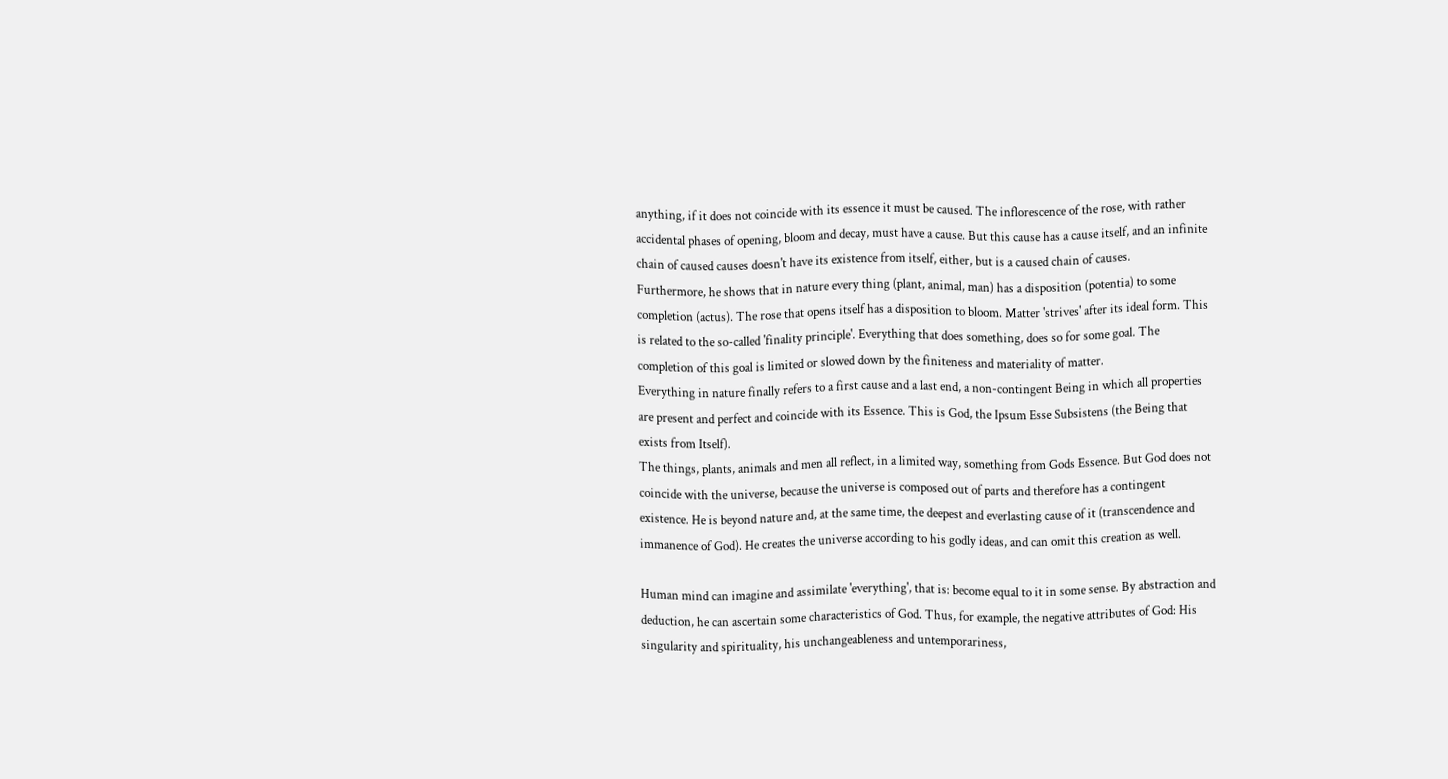anything, if it does not coincide with its essence it must be caused. The inflorescence of the rose, with rather accidental phases of opening, bloom and decay, must have a cause. But this cause has a cause itself, and an infinite chain of caused causes doesn't have its existence from itself, either, but is a caused chain of causes.
Furthermore, he shows that in nature every thing (plant, animal, man) has a disposition (potentia) to some completion (actus). The rose that opens itself has a disposition to bloom. Matter 'strives' after its ideal form. This is related to the so-called 'finality principle'. Everything that does something, does so for some goal. The completion of this goal is limited or slowed down by the finiteness and materiality of matter.
Everything in nature finally refers to a first cause and a last end, a non-contingent Being in which all properties are present and perfect and coincide with its Essence. This is God, the Ipsum Esse Subsistens (the Being that exists from Itself).
The things, plants, animals and men all reflect, in a limited way, something from Gods Essence. But God does not coincide with the universe, because the universe is composed out of parts and therefore has a contingent existence. He is beyond nature and, at the same time, the deepest and everlasting cause of it (transcendence and immanence of God). He creates the universe according to his godly ideas, and can omit this creation as well.

Human mind can imagine and assimilate 'everything', that is: become equal to it in some sense. By abstraction and deduction, he can ascertain some characteristics of God. Thus, for example, the negative attributes of God: His singularity and spirituality, his unchangeableness and untemporariness,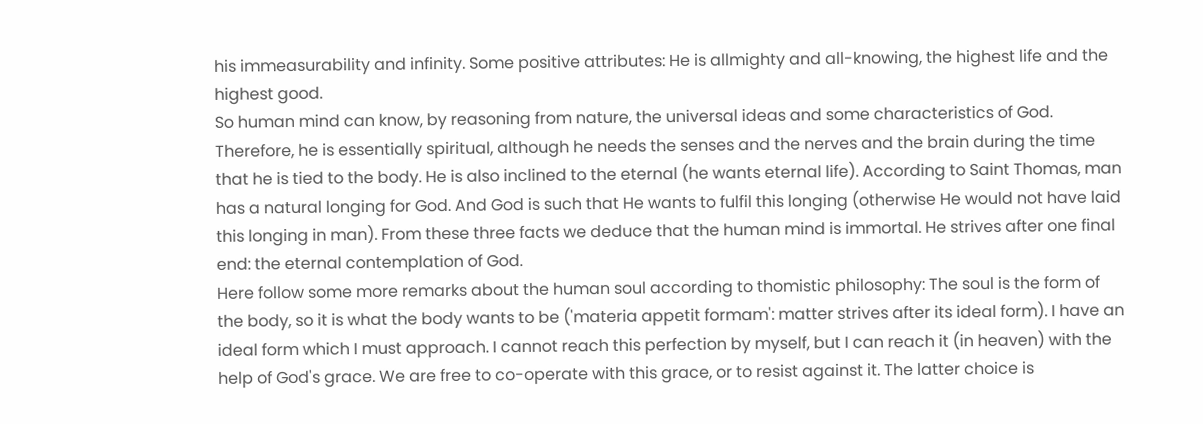his immeasurability and infinity. Some positive attributes: He is allmighty and all-knowing, the highest life and the highest good.
So human mind can know, by reasoning from nature, the universal ideas and some characteristics of God. Therefore, he is essentially spiritual, although he needs the senses and the nerves and the brain during the time that he is tied to the body. He is also inclined to the eternal (he wants eternal life). According to Saint Thomas, man has a natural longing for God. And God is such that He wants to fulfil this longing (otherwise He would not have laid this longing in man). From these three facts we deduce that the human mind is immortal. He strives after one final end: the eternal contemplation of God.
Here follow some more remarks about the human soul according to thomistic philosophy: The soul is the form of the body, so it is what the body wants to be ('materia appetit formam': matter strives after its ideal form). I have an ideal form which I must approach. I cannot reach this perfection by myself, but I can reach it (in heaven) with the help of God's grace. We are free to co-operate with this grace, or to resist against it. The latter choice is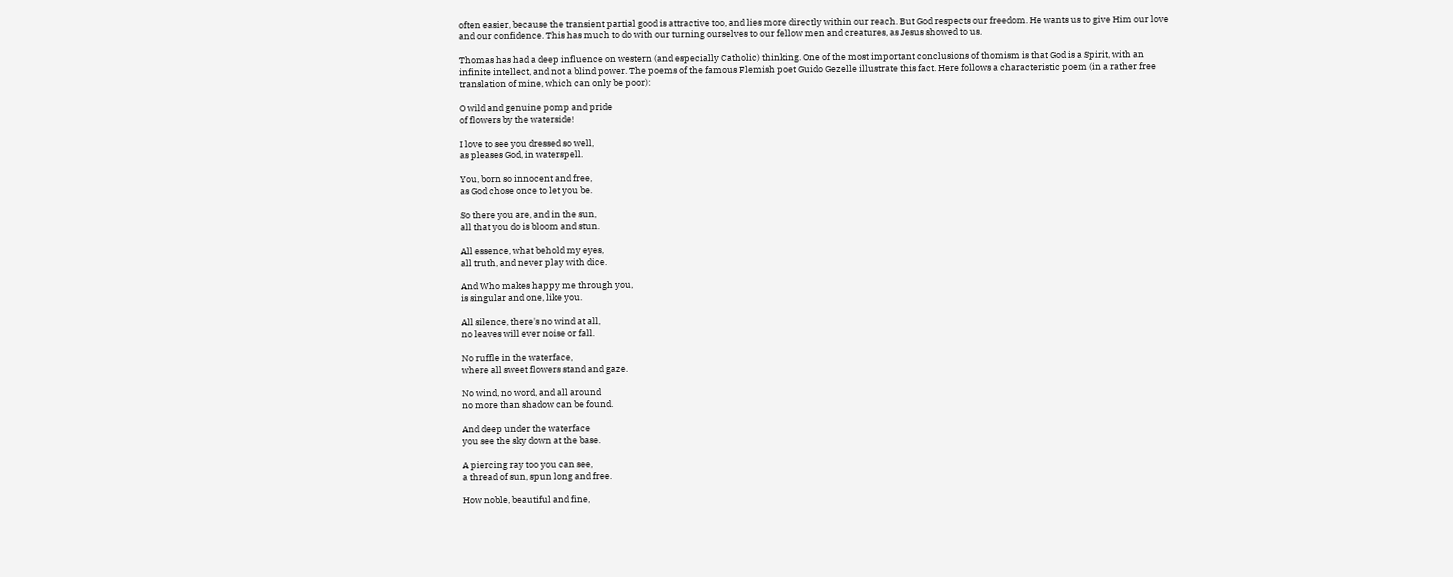often easier, because the transient partial good is attractive too, and lies more directly within our reach. But God respects our freedom. He wants us to give Him our love and our confidence. This has much to do with our turning ourselves to our fellow men and creatures, as Jesus showed to us.

Thomas has had a deep influence on western (and especially Catholic) thinking. One of the most important conclusions of thomism is that God is a Spirit, with an infinite intellect, and not a blind power. The poems of the famous Flemish poet Guido Gezelle illustrate this fact. Here follows a characteristic poem (in a rather free translation of mine, which can only be poor):

O wild and genuine pomp and pride
of flowers by the waterside!

I love to see you dressed so well,
as pleases God, in waterspell.

You, born so innocent and free,
as God chose once to let you be.

So there you are, and in the sun,
all that you do is bloom and stun.

All essence, what behold my eyes,
all truth, and never play with dice.

And Who makes happy me through you,
is singular and one, like you.

All silence, there's no wind at all,
no leaves will ever noise or fall.

No ruffle in the waterface,
where all sweet flowers stand and gaze.

No wind, no word, and all around
no more than shadow can be found.

And deep under the waterface
you see the sky down at the base.

A piercing ray too you can see,
a thread of sun, spun long and free.

How noble, beautiful and fine,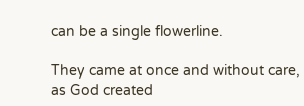can be a single flowerline.

They came at once and without care,
as God created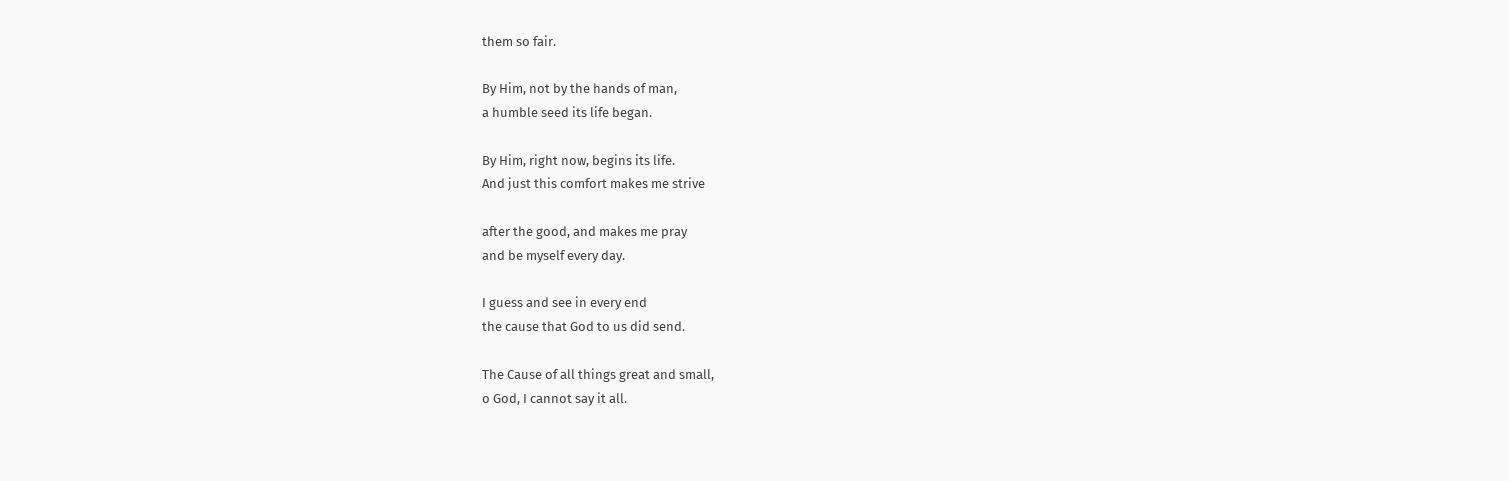them so fair.

By Him, not by the hands of man,
a humble seed its life began.

By Him, right now, begins its life.
And just this comfort makes me strive

after the good, and makes me pray
and be myself every day.

I guess and see in every end
the cause that God to us did send.

The Cause of all things great and small,
o God, I cannot say it all.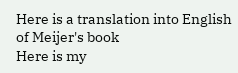Here is a translation into English of Meijer's book
Here is my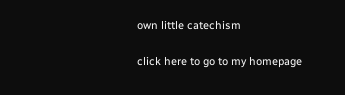own little catechism

click here to go to my homepage